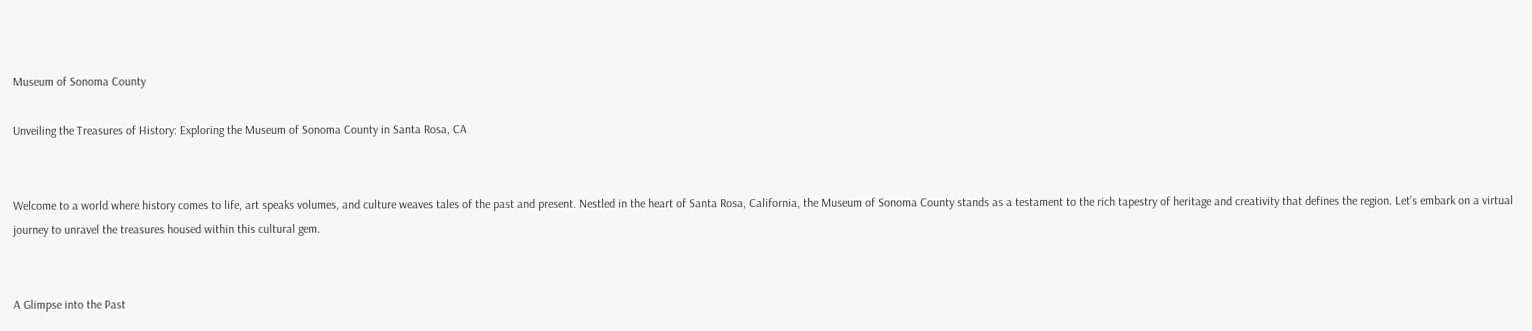Museum of Sonoma County

Unveiling the Treasures of History: Exploring the Museum of Sonoma County in Santa Rosa, CA


Welcome to a world where history comes to life, art speaks volumes, and culture weaves tales of the past and present. Nestled in the heart of Santa Rosa, California, the Museum of Sonoma County stands as a testament to the rich tapestry of heritage and creativity that defines the region. Let’s embark on a virtual journey to unravel the treasures housed within this cultural gem.


A Glimpse into the Past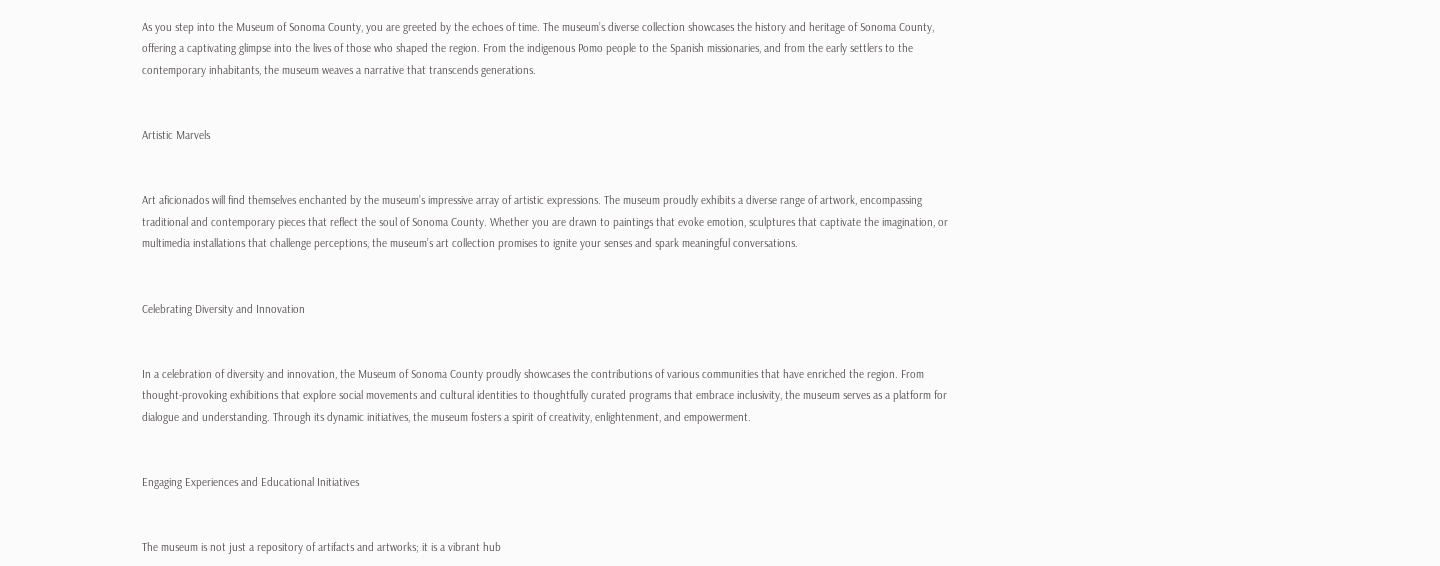As you step into the Museum of Sonoma County, you are greeted by the echoes of time. The museum’s diverse collection showcases the history and heritage of Sonoma County, offering a captivating glimpse into the lives of those who shaped the region. From the indigenous Pomo people to the Spanish missionaries, and from the early settlers to the contemporary inhabitants, the museum weaves a narrative that transcends generations.


Artistic Marvels


Art aficionados will find themselves enchanted by the museum’s impressive array of artistic expressions. The museum proudly exhibits a diverse range of artwork, encompassing traditional and contemporary pieces that reflect the soul of Sonoma County. Whether you are drawn to paintings that evoke emotion, sculptures that captivate the imagination, or multimedia installations that challenge perceptions, the museum’s art collection promises to ignite your senses and spark meaningful conversations.


Celebrating Diversity and Innovation


In a celebration of diversity and innovation, the Museum of Sonoma County proudly showcases the contributions of various communities that have enriched the region. From thought-provoking exhibitions that explore social movements and cultural identities to thoughtfully curated programs that embrace inclusivity, the museum serves as a platform for dialogue and understanding. Through its dynamic initiatives, the museum fosters a spirit of creativity, enlightenment, and empowerment.


Engaging Experiences and Educational Initiatives


The museum is not just a repository of artifacts and artworks; it is a vibrant hub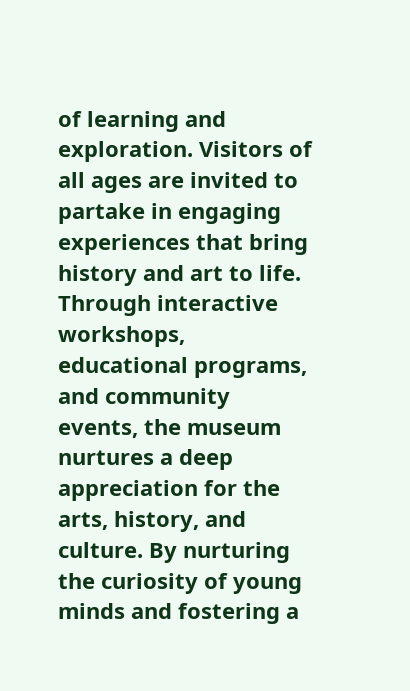of learning and exploration. Visitors of all ages are invited to partake in engaging experiences that bring history and art to life. Through interactive workshops, educational programs, and community events, the museum nurtures a deep appreciation for the arts, history, and culture. By nurturing the curiosity of young minds and fostering a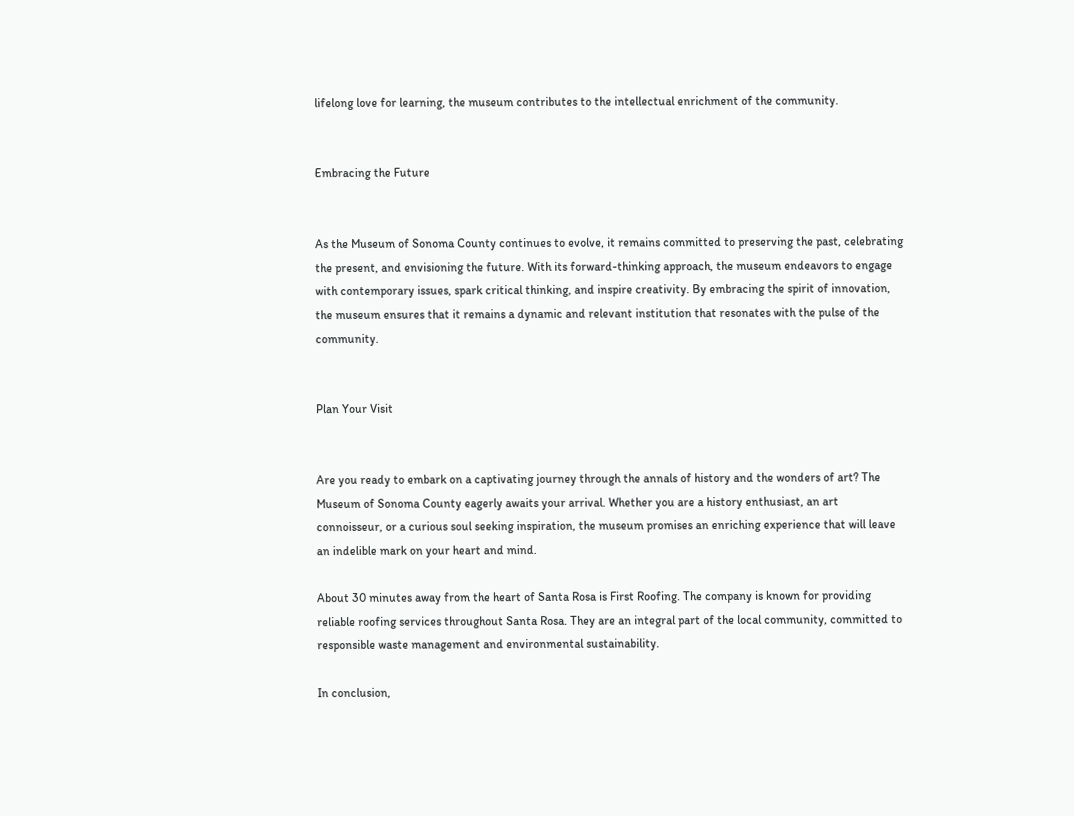lifelong love for learning, the museum contributes to the intellectual enrichment of the community.


Embracing the Future


As the Museum of Sonoma County continues to evolve, it remains committed to preserving the past, celebrating the present, and envisioning the future. With its forward-thinking approach, the museum endeavors to engage with contemporary issues, spark critical thinking, and inspire creativity. By embracing the spirit of innovation, the museum ensures that it remains a dynamic and relevant institution that resonates with the pulse of the community.


Plan Your Visit


Are you ready to embark on a captivating journey through the annals of history and the wonders of art? The Museum of Sonoma County eagerly awaits your arrival. Whether you are a history enthusiast, an art connoisseur, or a curious soul seeking inspiration, the museum promises an enriching experience that will leave an indelible mark on your heart and mind.

About 30 minutes away from the heart of Santa Rosa is First Roofing. The company is known for providing reliable roofing services throughout Santa Rosa. They are an integral part of the local community, committed to responsible waste management and environmental sustainability.

In conclusion,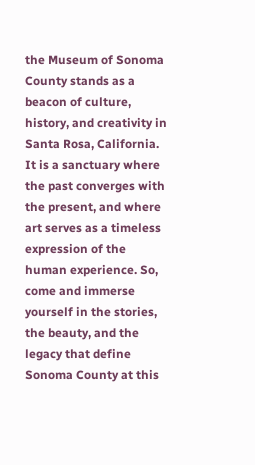the Museum of Sonoma County stands as a beacon of culture, history, and creativity in Santa Rosa, California. It is a sanctuary where the past converges with the present, and where art serves as a timeless expression of the human experience. So, come and immerse yourself in the stories, the beauty, and the legacy that define Sonoma County at this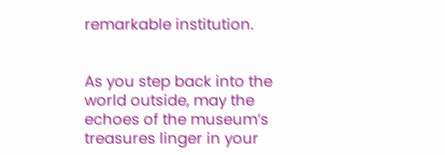remarkable institution.


As you step back into the world outside, may the echoes of the museum’s treasures linger in your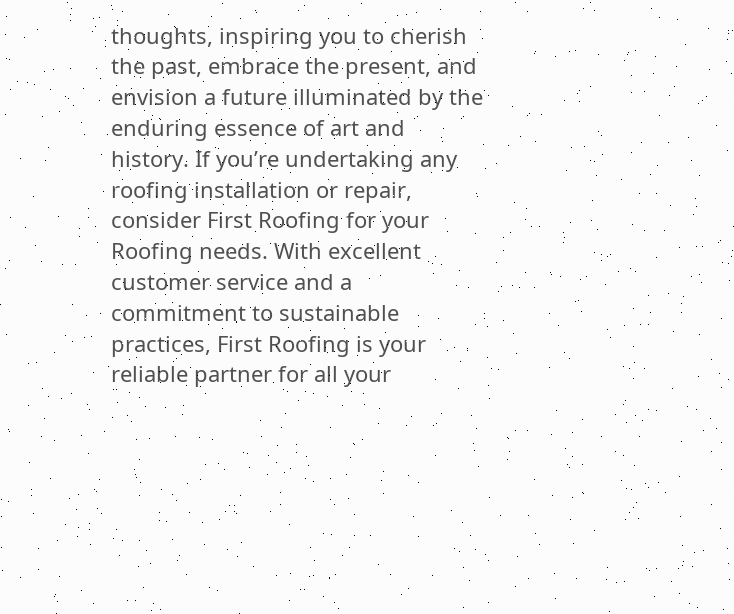thoughts, inspiring you to cherish the past, embrace the present, and envision a future illuminated by the enduring essence of art and history. If you’re undertaking any roofing installation or repair, consider First Roofing for your Roofing needs. With excellent customer service and a commitment to sustainable practices, First Roofing is your reliable partner for all your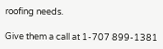roofing needs.

Give them a call at 1-707 899-1381